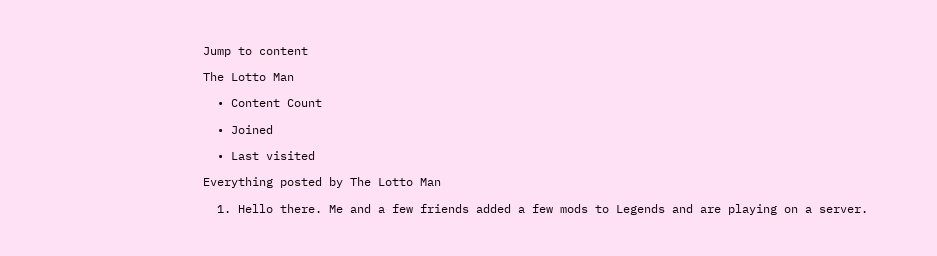Jump to content

The Lotto Man

  • Content Count

  • Joined

  • Last visited

Everything posted by The Lotto Man

  1. Hello there. Me and a few friends added a few mods to Legends and are playing on a server.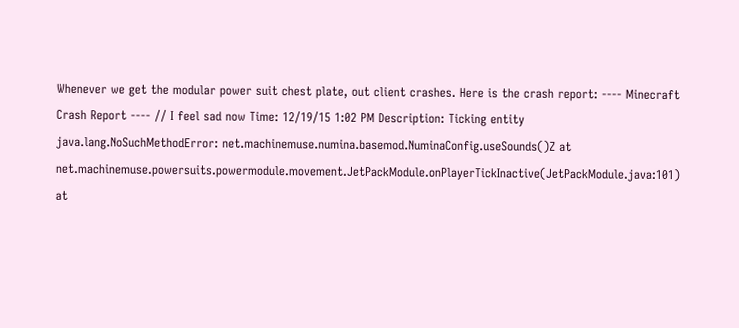Whenever we get the modular power suit chest plate, out client crashes. Here is the crash report: ---- Minecraft Crash Report ---- // I feel sad now Time: 12/19/15 1:02 PM Description: Ticking entity java.lang.NoSuchMethodError: net.machinemuse.numina.basemod.NuminaConfig.useSounds()Z at net.machinemuse.powersuits.powermodule.movement.JetPackModule.onPlayerTickInactive(JetPackModule.java:101) at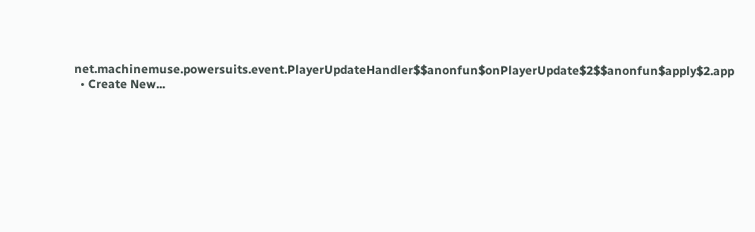net.machinemuse.powersuits.event.PlayerUpdateHandler$$anonfun$onPlayerUpdate$2$$anonfun$apply$2.app
  • Create New...